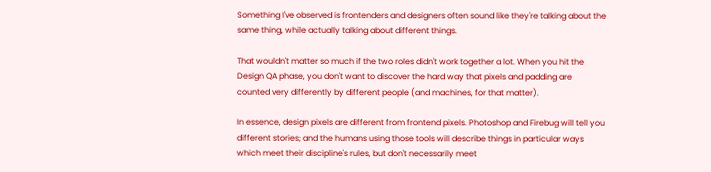Something I've observed is frontenders and designers often sound like they're talking about the same thing, while actually talking about different things.

That wouldn't matter so much if the two roles didn't work together a lot. When you hit the Design QA phase, you don't want to discover the hard way that pixels and padding are counted very differently by different people (and machines, for that matter).

In essence, design pixels are different from frontend pixels. Photoshop and Firebug will tell you different stories; and the humans using those tools will describe things in particular ways which meet their discipline's rules, but don't necessarily meet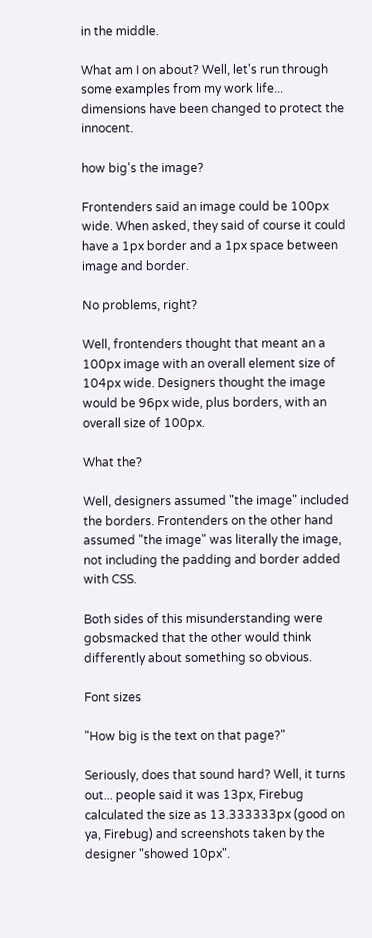in the middle.

What am I on about? Well, let's run through some examples from my work life... dimensions have been changed to protect the innocent.

how big's the image?

Frontenders said an image could be 100px wide. When asked, they said of course it could have a 1px border and a 1px space between image and border.

No problems, right?

Well, frontenders thought that meant an a 100px image with an overall element size of 104px wide. Designers thought the image would be 96px wide, plus borders, with an overall size of 100px.

What the?

Well, designers assumed "the image" included the borders. Frontenders on the other hand assumed "the image" was literally the image, not including the padding and border added with CSS.

Both sides of this misunderstanding were gobsmacked that the other would think differently about something so obvious.

Font sizes

"How big is the text on that page?"

Seriously, does that sound hard? Well, it turns out... people said it was 13px, Firebug calculated the size as 13.333333px (good on ya, Firebug) and screenshots taken by the designer "showed 10px".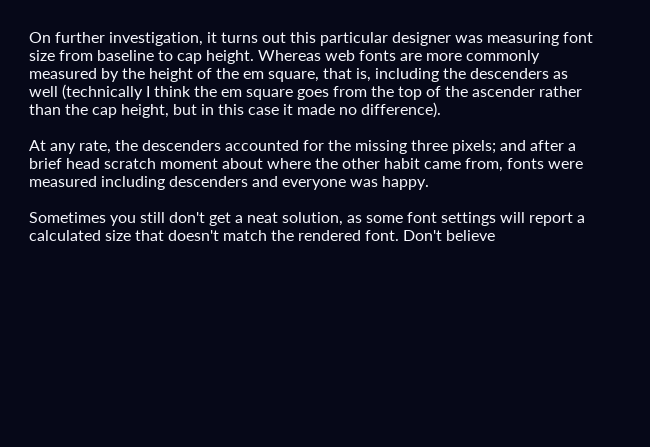On further investigation, it turns out this particular designer was measuring font size from baseline to cap height. Whereas web fonts are more commonly measured by the height of the em square, that is, including the descenders as well (technically I think the em square goes from the top of the ascender rather than the cap height, but in this case it made no difference).

At any rate, the descenders accounted for the missing three pixels; and after a brief head scratch moment about where the other habit came from, fonts were measured including descenders and everyone was happy.

Sometimes you still don't get a neat solution, as some font settings will report a calculated size that doesn't match the rendered font. Don't believe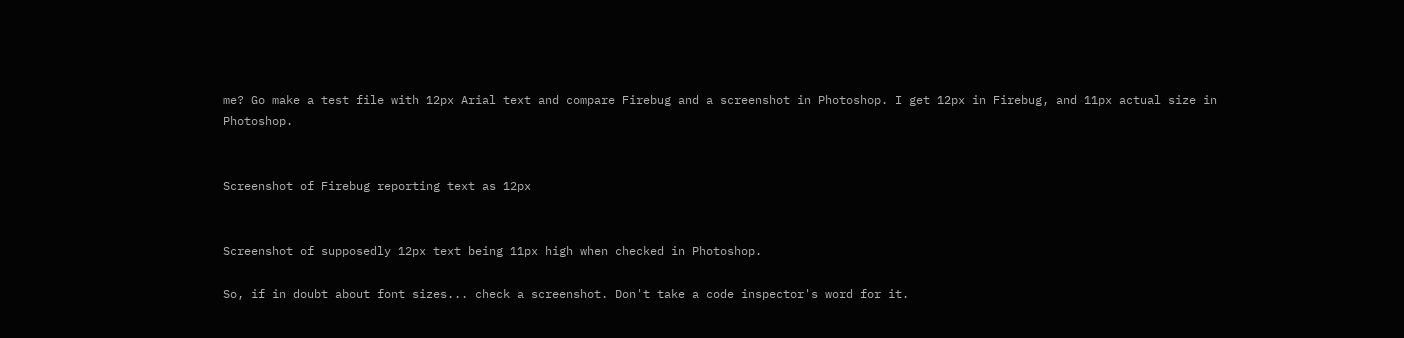me? Go make a test file with 12px Arial text and compare Firebug and a screenshot in Photoshop. I get 12px in Firebug, and 11px actual size in Photoshop.


Screenshot of Firebug reporting text as 12px


Screenshot of supposedly 12px text being 11px high when checked in Photoshop.

So, if in doubt about font sizes... check a screenshot. Don't take a code inspector's word for it.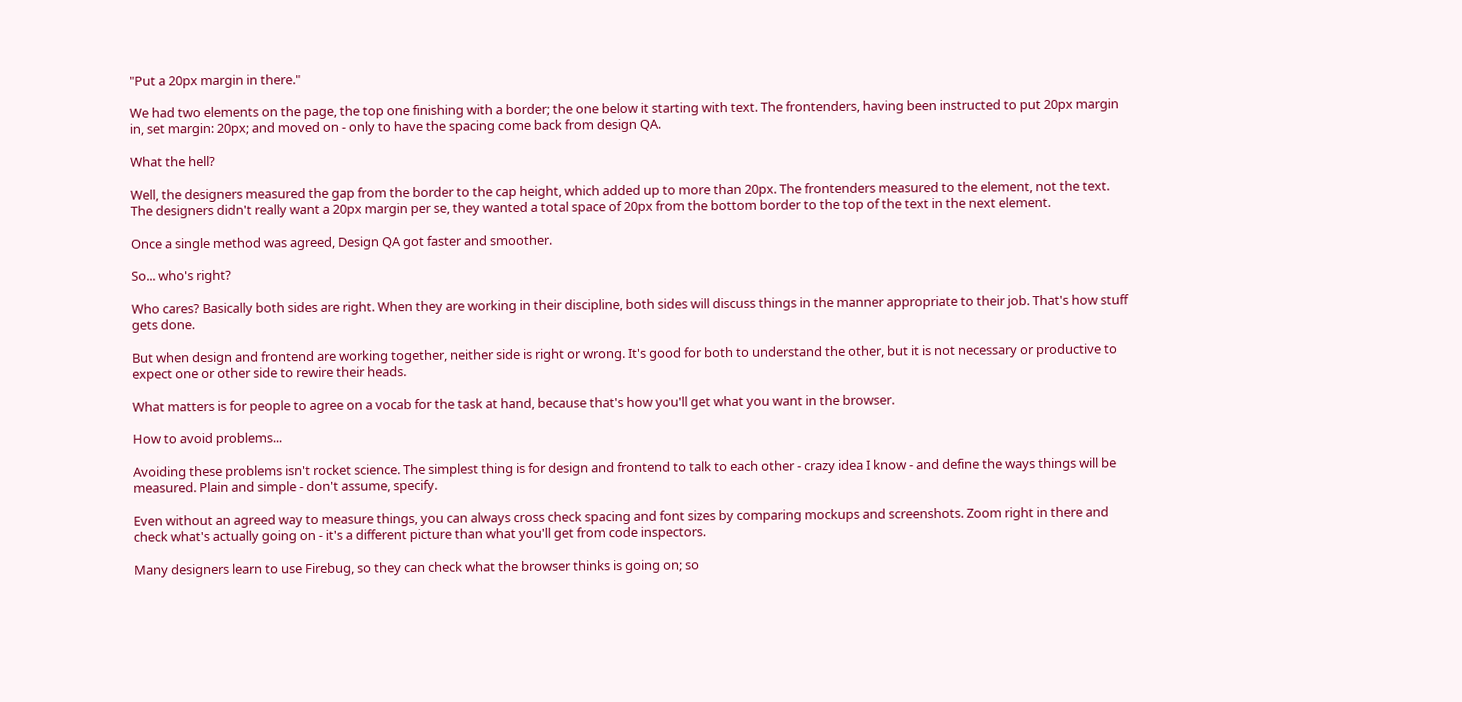"Put a 20px margin in there."

We had two elements on the page, the top one finishing with a border; the one below it starting with text. The frontenders, having been instructed to put 20px margin in, set margin: 20px; and moved on - only to have the spacing come back from design QA.

What the hell?

Well, the designers measured the gap from the border to the cap height, which added up to more than 20px. The frontenders measured to the element, not the text. The designers didn't really want a 20px margin per se, they wanted a total space of 20px from the bottom border to the top of the text in the next element.

Once a single method was agreed, Design QA got faster and smoother.

So... who's right?

Who cares? Basically both sides are right. When they are working in their discipline, both sides will discuss things in the manner appropriate to their job. That's how stuff gets done.

But when design and frontend are working together, neither side is right or wrong. It's good for both to understand the other, but it is not necessary or productive to expect one or other side to rewire their heads.

What matters is for people to agree on a vocab for the task at hand, because that's how you'll get what you want in the browser.

How to avoid problems...

Avoiding these problems isn't rocket science. The simplest thing is for design and frontend to talk to each other - crazy idea I know - and define the ways things will be measured. Plain and simple - don't assume, specify.

Even without an agreed way to measure things, you can always cross check spacing and font sizes by comparing mockups and screenshots. Zoom right in there and check what's actually going on - it's a different picture than what you'll get from code inspectors.

Many designers learn to use Firebug, so they can check what the browser thinks is going on; so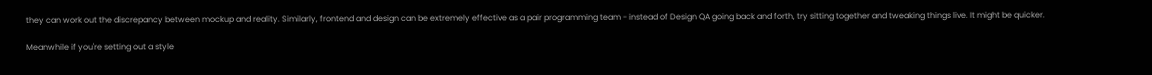they can work out the discrepancy between mockup and reality. Similarly, frontend and design can be extremely effective as a pair programming team - instead of Design QA going back and forth, try sitting together and tweaking things live. It might be quicker.

Meanwhile if you're setting out a style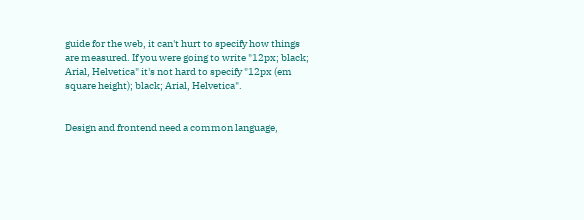guide for the web, it can't hurt to specify how things are measured. If you were going to write "12px; black; Arial, Helvetica" it's not hard to specify "12px (em square height); black; Arial, Helvetica".


Design and frontend need a common language,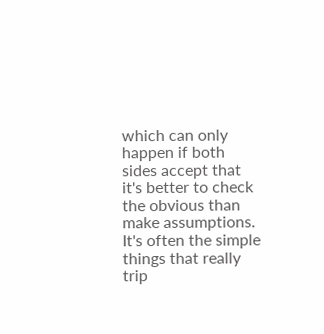which can only happen if both sides accept that it's better to check the obvious than make assumptions. It's often the simple things that really trip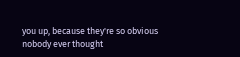you up, because they're so obvious nobody ever thought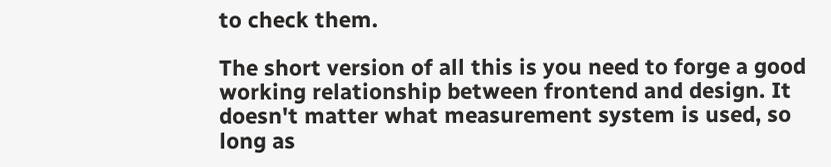to check them.

The short version of all this is you need to forge a good working relationship between frontend and design. It doesn't matter what measurement system is used, so long as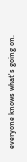everyone knows what's going on.